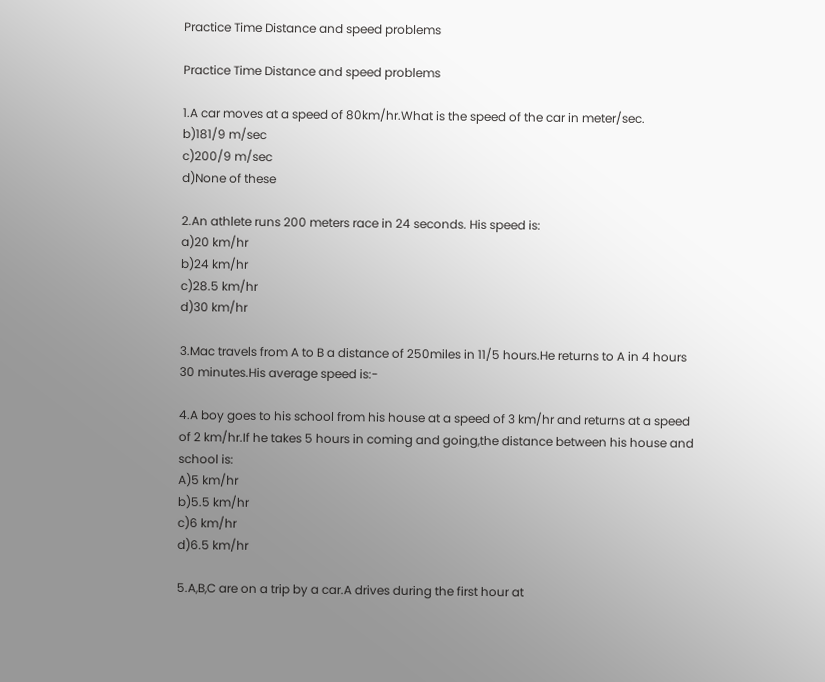Practice Time Distance and speed problems

Practice Time Distance and speed problems

1.A car moves at a speed of 80km/hr.What is the speed of the car in meter/sec.
b)181/9 m/sec
c)200/9 m/sec
d)None of these

2.An athlete runs 200 meters race in 24 seconds. His speed is:
a)20 km/hr
b)24 km/hr
c)28.5 km/hr
d)30 km/hr

3.Mac travels from A to B a distance of 250miles in 11/5 hours.He returns to A in 4 hours 30 minutes.His average speed is:-

4.A boy goes to his school from his house at a speed of 3 km/hr and returns at a speed of 2 km/hr.If he takes 5 hours in coming and going,the distance between his house and school is:
A)5 km/hr
b)5.5 km/hr
c)6 km/hr
d)6.5 km/hr

5.A,B,C are on a trip by a car.A drives during the first hour at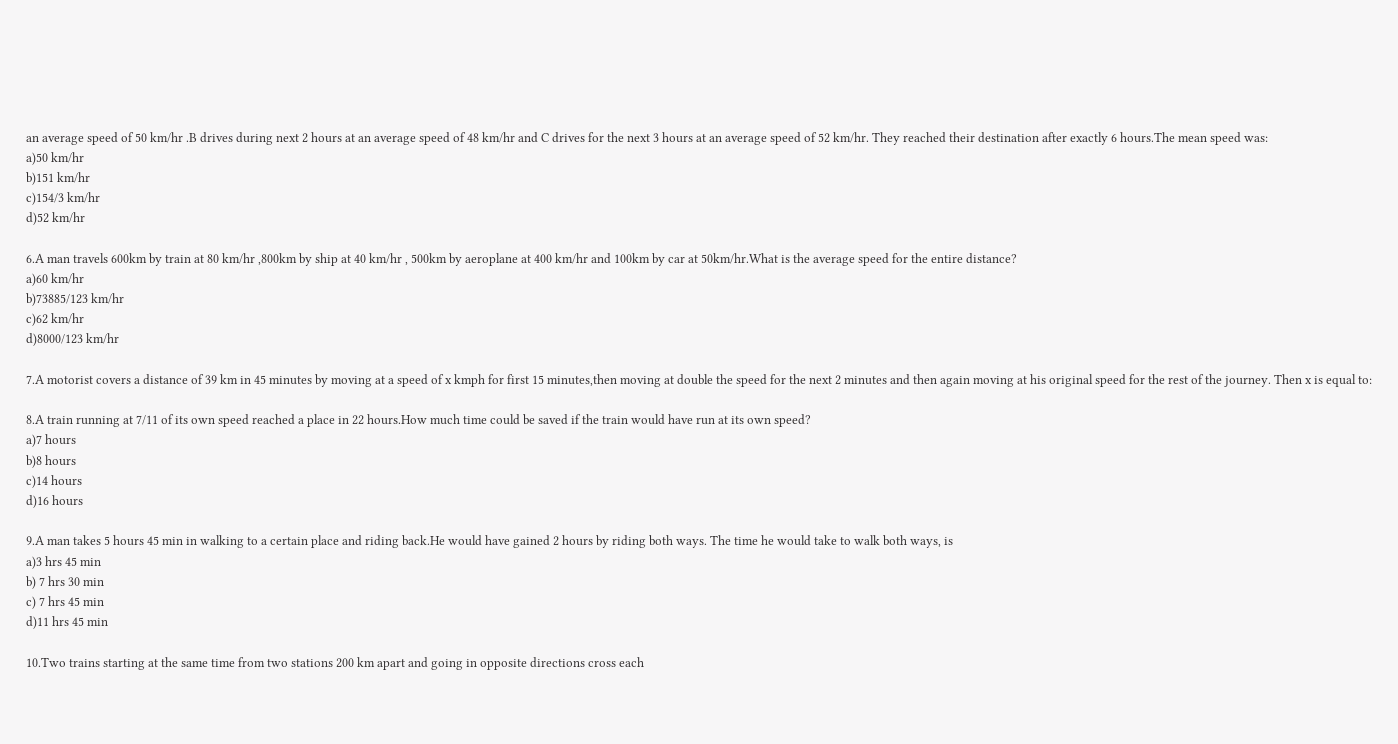an average speed of 50 km/hr .B drives during next 2 hours at an average speed of 48 km/hr and C drives for the next 3 hours at an average speed of 52 km/hr. They reached their destination after exactly 6 hours.The mean speed was:
a)50 km/hr
b)151 km/hr
c)154/3 km/hr
d)52 km/hr

6.A man travels 600km by train at 80 km/hr ,800km by ship at 40 km/hr , 500km by aeroplane at 400 km/hr and 100km by car at 50km/hr.What is the average speed for the entire distance?
a)60 km/hr
b)73885/123 km/hr
c)62 km/hr
d)8000/123 km/hr

7.A motorist covers a distance of 39 km in 45 minutes by moving at a speed of x kmph for first 15 minutes,then moving at double the speed for the next 2 minutes and then again moving at his original speed for the rest of the journey. Then x is equal to:

8.A train running at 7/11 of its own speed reached a place in 22 hours.How much time could be saved if the train would have run at its own speed?
a)7 hours
b)8 hours
c)14 hours
d)16 hours

9.A man takes 5 hours 45 min in walking to a certain place and riding back.He would have gained 2 hours by riding both ways. The time he would take to walk both ways, is
a)3 hrs 45 min
b) 7 hrs 30 min
c) 7 hrs 45 min
d)11 hrs 45 min

10.Two trains starting at the same time from two stations 200 km apart and going in opposite directions cross each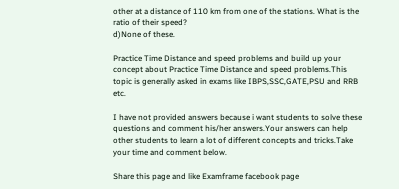other at a distance of 110 km from one of the stations. What is the ratio of their speed?
d)None of these.

Practice Time Distance and speed problems and build up your concept about Practice Time Distance and speed problems.This topic is generally asked in exams like IBPS,SSC,GATE,PSU and RRB etc.

I have not provided answers because i want students to solve these questions and comment his/her answers.Your answers can help other students to learn a lot of different concepts and tricks.Take your time and comment below.

Share this page and like Examframe facebook page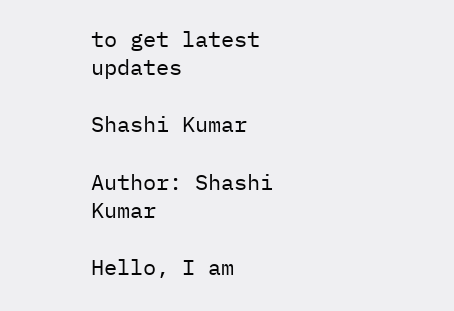to get latest updates

Shashi Kumar

Author: Shashi Kumar

Hello, I am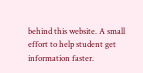behind this website. A small effort to help student get information faster.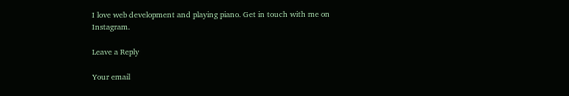I love web development and playing piano. Get in touch with me on Instagram.

Leave a Reply

Your email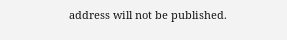address will not be published.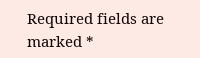Required fields are marked *